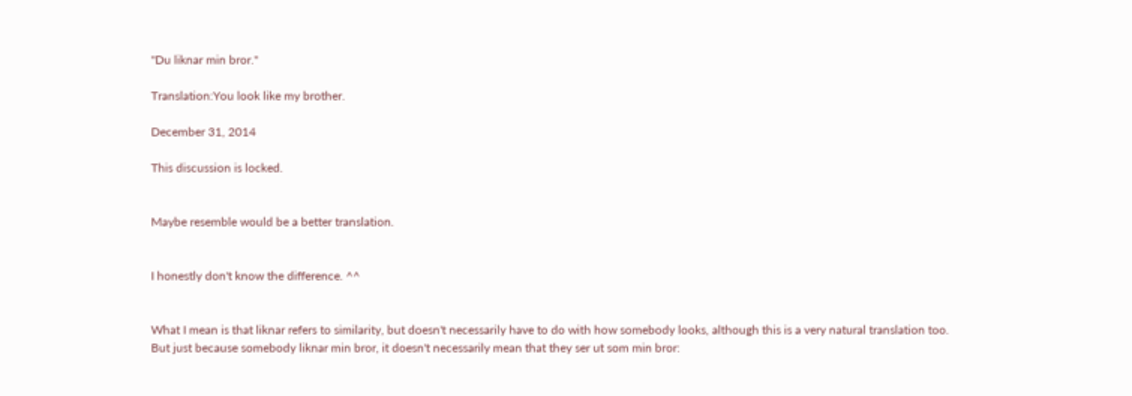"Du liknar min bror."

Translation:You look like my brother.

December 31, 2014

This discussion is locked.


Maybe resemble would be a better translation.


I honestly don't know the difference. ^^


What I mean is that liknar refers to similarity, but doesn't necessarily have to do with how somebody looks, although this is a very natural translation too. But just because somebody liknar min bror, it doesn't necessarily mean that they ser ut som min bror: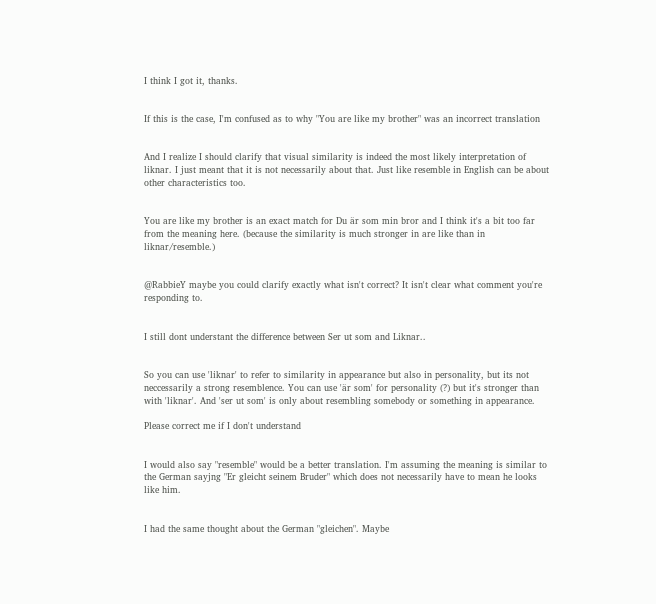I think I got it, thanks.


If this is the case, I'm confused as to why "You are like my brother" was an incorrect translation


And I realize I should clarify that visual similarity is indeed the most likely interpretation of liknar. I just meant that it is not necessarily about that. Just like resemble in English can be about other characteristics too.


You are like my brother is an exact match for Du är som min bror and I think it's a bit too far from the meaning here. (because the similarity is much stronger in are like than in liknar/resemble.)


@RabbieY maybe you could clarify exactly what isn't correct? It isn't clear what comment you're responding to.


I still dont understant the difference between Ser ut som and Liknar..


So you can use 'liknar' to refer to similarity in appearance but also in personality, but its not neccessarily a strong resemblence. You can use 'är som' for personality (?) but it's stronger than with 'liknar'. And 'ser ut som' is only about resembling somebody or something in appearance.

Please correct me if I don't understand


I would also say "resemble" would be a better translation. I'm assuming the meaning is similar to the German sayjng "Er gleicht seinem Bruder" which does not necessarily have to mean he looks like him.


I had the same thought about the German "gleichen". Maybe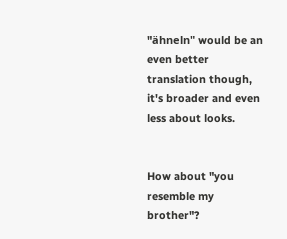"ähneln" would be an even better translation though, it's broader and even less about looks.


How about "you resemble my brother"?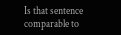Is that sentence comparable to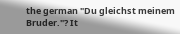the german "Du gleichst meinem Bruder."? It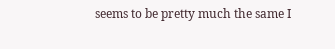seems to be pretty much the same I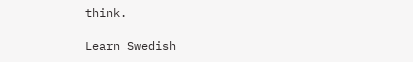think.

Learn Swedish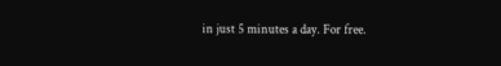in just 5 minutes a day. For free.